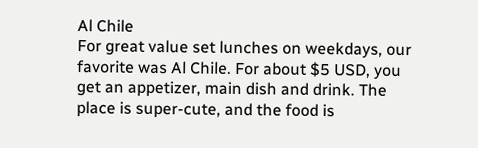Al Chile
For great value set lunches on weekdays, our favorite was Al Chile. For about $5 USD, you get an appetizer, main dish and drink. The place is super-cute, and the food is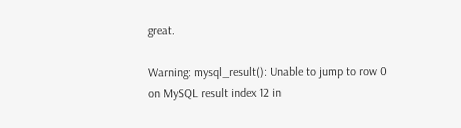great.

Warning: mysql_result(): Unable to jump to row 0 on MySQL result index 12 in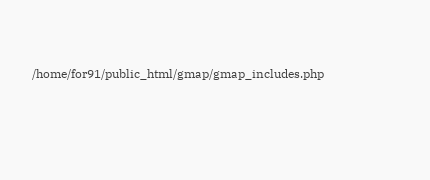/home/for91/public_html/gmap/gmap_includes.php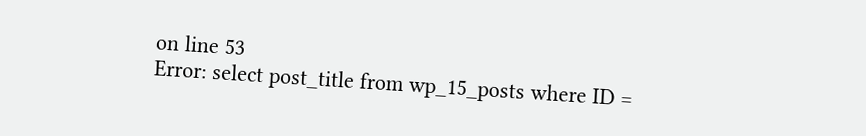on line 53
Error: select post_title from wp_15_posts where ID =